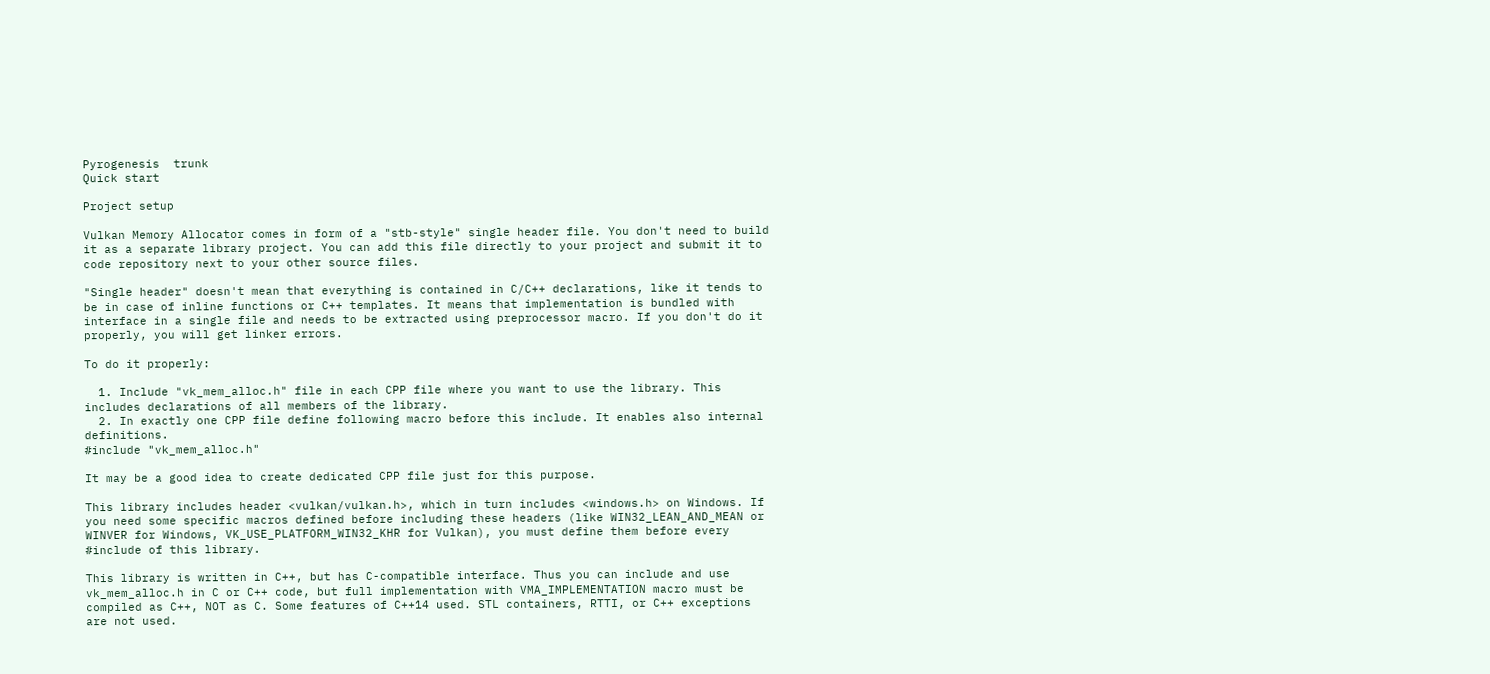Pyrogenesis  trunk
Quick start

Project setup

Vulkan Memory Allocator comes in form of a "stb-style" single header file. You don't need to build it as a separate library project. You can add this file directly to your project and submit it to code repository next to your other source files.

"Single header" doesn't mean that everything is contained in C/C++ declarations, like it tends to be in case of inline functions or C++ templates. It means that implementation is bundled with interface in a single file and needs to be extracted using preprocessor macro. If you don't do it properly, you will get linker errors.

To do it properly:

  1. Include "vk_mem_alloc.h" file in each CPP file where you want to use the library. This includes declarations of all members of the library.
  2. In exactly one CPP file define following macro before this include. It enables also internal definitions.
#include "vk_mem_alloc.h"

It may be a good idea to create dedicated CPP file just for this purpose.

This library includes header <vulkan/vulkan.h>, which in turn includes <windows.h> on Windows. If you need some specific macros defined before including these headers (like WIN32_LEAN_AND_MEAN or WINVER for Windows, VK_USE_PLATFORM_WIN32_KHR for Vulkan), you must define them before every #include of this library.

This library is written in C++, but has C-compatible interface. Thus you can include and use vk_mem_alloc.h in C or C++ code, but full implementation with VMA_IMPLEMENTATION macro must be compiled as C++, NOT as C. Some features of C++14 used. STL containers, RTTI, or C++ exceptions are not used.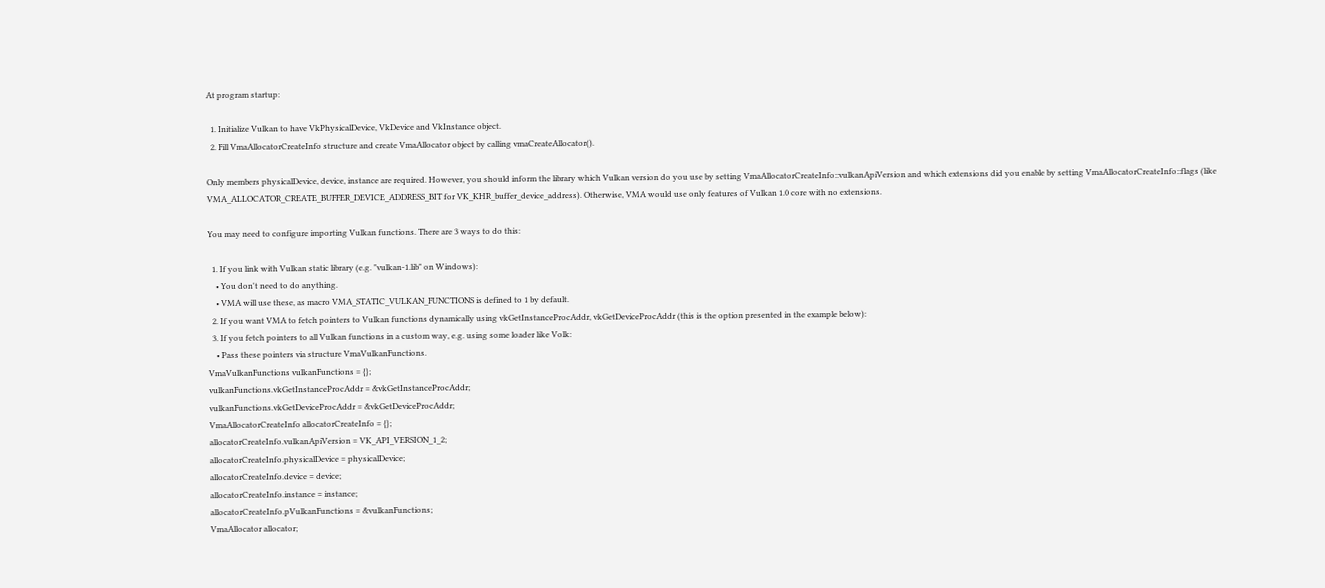At program startup:

  1. Initialize Vulkan to have VkPhysicalDevice, VkDevice and VkInstance object.
  2. Fill VmaAllocatorCreateInfo structure and create VmaAllocator object by calling vmaCreateAllocator().

Only members physicalDevice, device, instance are required. However, you should inform the library which Vulkan version do you use by setting VmaAllocatorCreateInfo::vulkanApiVersion and which extensions did you enable by setting VmaAllocatorCreateInfo::flags (like VMA_ALLOCATOR_CREATE_BUFFER_DEVICE_ADDRESS_BIT for VK_KHR_buffer_device_address). Otherwise, VMA would use only features of Vulkan 1.0 core with no extensions.

You may need to configure importing Vulkan functions. There are 3 ways to do this:

  1. If you link with Vulkan static library (e.g. "vulkan-1.lib" on Windows):
    • You don't need to do anything.
    • VMA will use these, as macro VMA_STATIC_VULKAN_FUNCTIONS is defined to 1 by default.
  2. If you want VMA to fetch pointers to Vulkan functions dynamically using vkGetInstanceProcAddr, vkGetDeviceProcAddr (this is the option presented in the example below):
  3. If you fetch pointers to all Vulkan functions in a custom way, e.g. using some loader like Volk:
    • Pass these pointers via structure VmaVulkanFunctions.
VmaVulkanFunctions vulkanFunctions = {};
vulkanFunctions.vkGetInstanceProcAddr = &vkGetInstanceProcAddr;
vulkanFunctions.vkGetDeviceProcAddr = &vkGetDeviceProcAddr;
VmaAllocatorCreateInfo allocatorCreateInfo = {};
allocatorCreateInfo.vulkanApiVersion = VK_API_VERSION_1_2;
allocatorCreateInfo.physicalDevice = physicalDevice;
allocatorCreateInfo.device = device;
allocatorCreateInfo.instance = instance;
allocatorCreateInfo.pVulkanFunctions = &vulkanFunctions;
VmaAllocator allocator;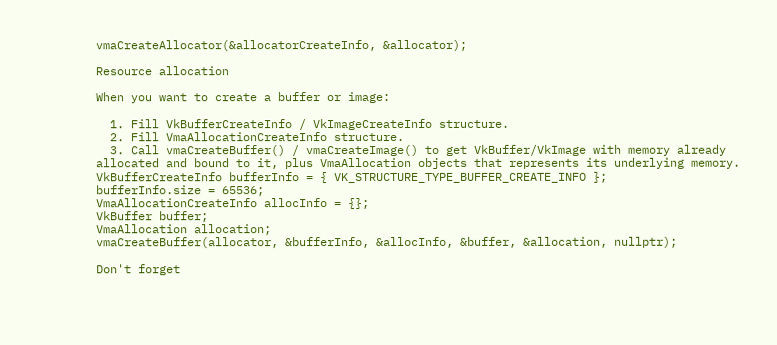vmaCreateAllocator(&allocatorCreateInfo, &allocator);

Resource allocation

When you want to create a buffer or image:

  1. Fill VkBufferCreateInfo / VkImageCreateInfo structure.
  2. Fill VmaAllocationCreateInfo structure.
  3. Call vmaCreateBuffer() / vmaCreateImage() to get VkBuffer/VkImage with memory already allocated and bound to it, plus VmaAllocation objects that represents its underlying memory.
VkBufferCreateInfo bufferInfo = { VK_STRUCTURE_TYPE_BUFFER_CREATE_INFO };
bufferInfo.size = 65536;
VmaAllocationCreateInfo allocInfo = {};
VkBuffer buffer;
VmaAllocation allocation;
vmaCreateBuffer(allocator, &bufferInfo, &allocInfo, &buffer, &allocation, nullptr);

Don't forget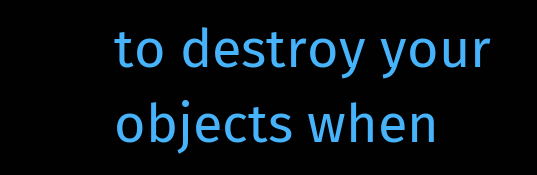to destroy your objects when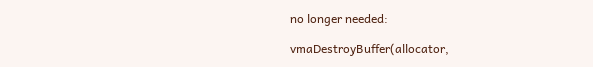no longer needed:

vmaDestroyBuffer(allocator,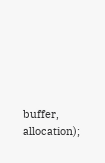buffer, allocation);